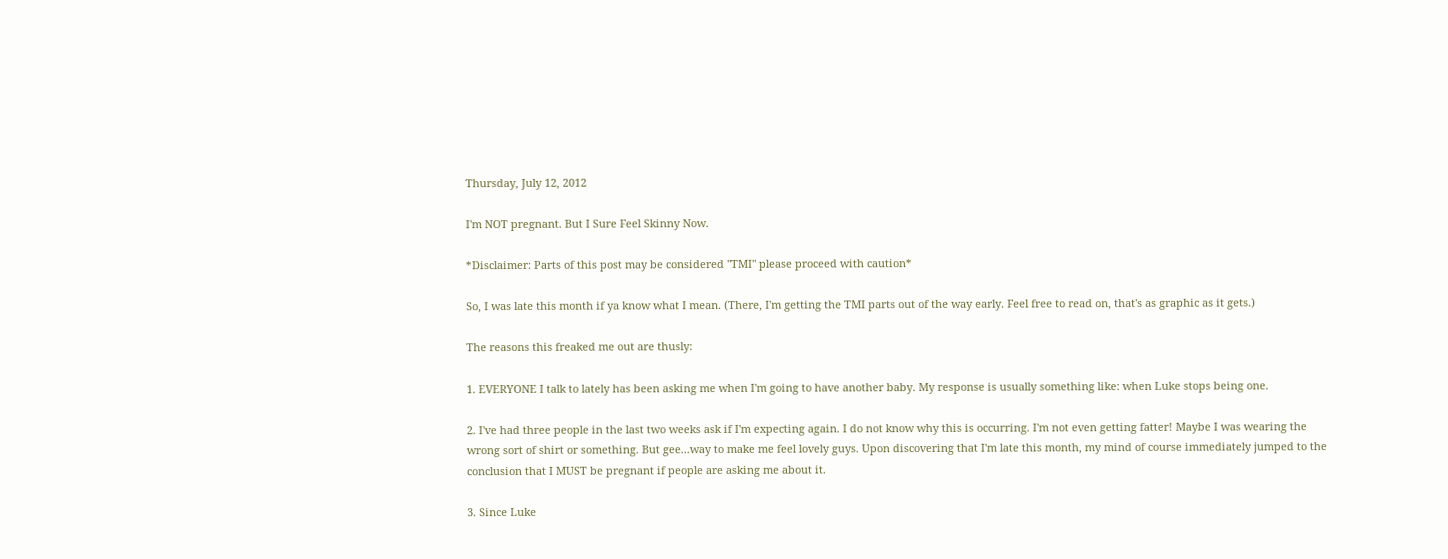Thursday, July 12, 2012

I'm NOT pregnant. But I Sure Feel Skinny Now.

*Disclaimer: Parts of this post may be considered "TMI" please proceed with caution*

So, I was late this month if ya know what I mean. (There, I'm getting the TMI parts out of the way early. Feel free to read on, that's as graphic as it gets.)

The reasons this freaked me out are thusly:

1. EVERYONE I talk to lately has been asking me when I'm going to have another baby. My response is usually something like: when Luke stops being one.

2. I've had three people in the last two weeks ask if I'm expecting again. I do not know why this is occurring. I'm not even getting fatter! Maybe I was wearing the wrong sort of shirt or something. But gee...way to make me feel lovely guys. Upon discovering that I'm late this month, my mind of course immediately jumped to the conclusion that I MUST be pregnant if people are asking me about it.

3. Since Luke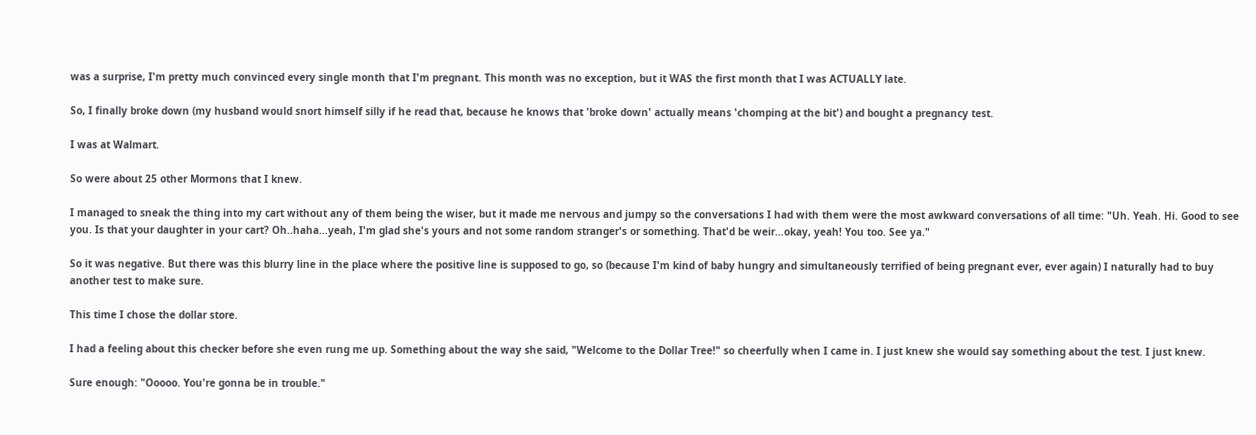was a surprise, I'm pretty much convinced every single month that I'm pregnant. This month was no exception, but it WAS the first month that I was ACTUALLY late.

So, I finally broke down (my husband would snort himself silly if he read that, because he knows that 'broke down' actually means 'chomping at the bit') and bought a pregnancy test.

I was at Walmart.

So were about 25 other Mormons that I knew.

I managed to sneak the thing into my cart without any of them being the wiser, but it made me nervous and jumpy so the conversations I had with them were the most awkward conversations of all time: "Uh. Yeah. Hi. Good to see you. Is that your daughter in your cart? Oh..haha...yeah, I'm glad she's yours and not some random stranger's or something. That'd be weir...okay, yeah! You too. See ya."

So it was negative. But there was this blurry line in the place where the positive line is supposed to go, so (because I'm kind of baby hungry and simultaneously terrified of being pregnant ever, ever again) I naturally had to buy another test to make sure.

This time I chose the dollar store.

I had a feeling about this checker before she even rung me up. Something about the way she said, "Welcome to the Dollar Tree!" so cheerfully when I came in. I just knew she would say something about the test. I just knew.

Sure enough: "Ooooo. You're gonna be in trouble."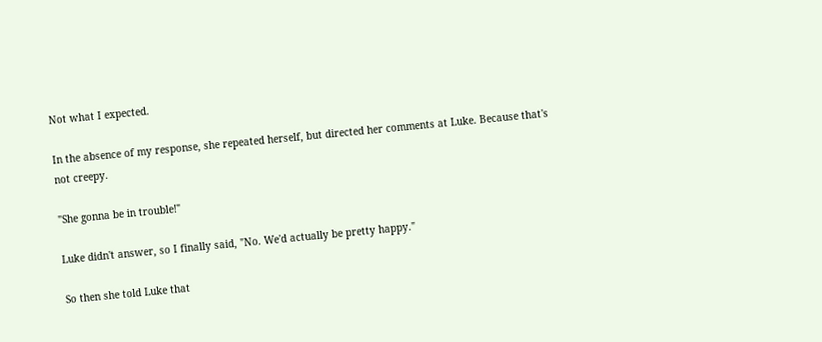Not what I expected.

In the absence of my response, she repeated herself, but directed her comments at Luke. Because that's not creepy.

"She gonna be in trouble!"

Luke didn't answer, so I finally said, "No. We'd actually be pretty happy."

So then she told Luke that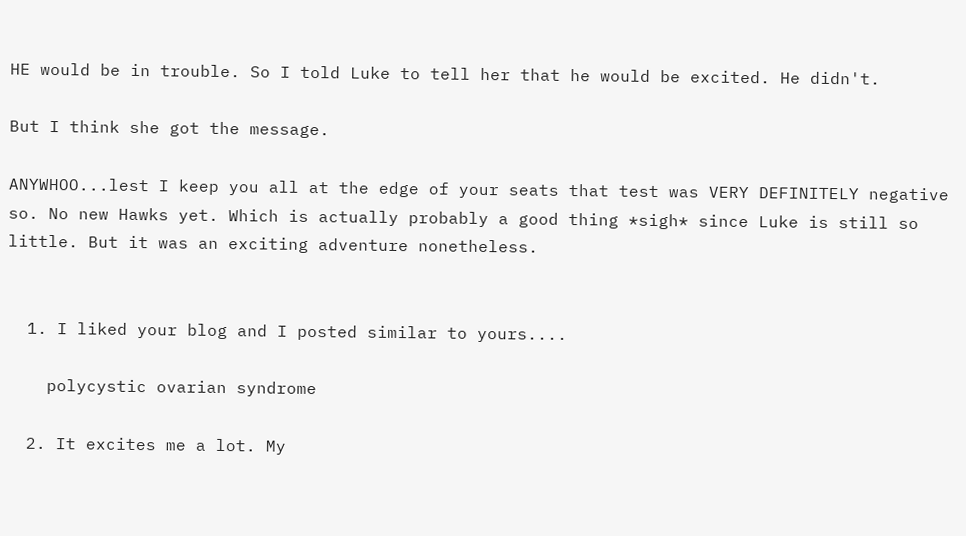HE would be in trouble. So I told Luke to tell her that he would be excited. He didn't.

But I think she got the message.

ANYWHOO...lest I keep you all at the edge of your seats that test was VERY DEFINITELY negative so. No new Hawks yet. Which is actually probably a good thing *sigh* since Luke is still so little. But it was an exciting adventure nonetheless.


  1. I liked your blog and I posted similar to yours....

    polycystic ovarian syndrome

  2. It excites me a lot. My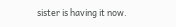sister is having it now.